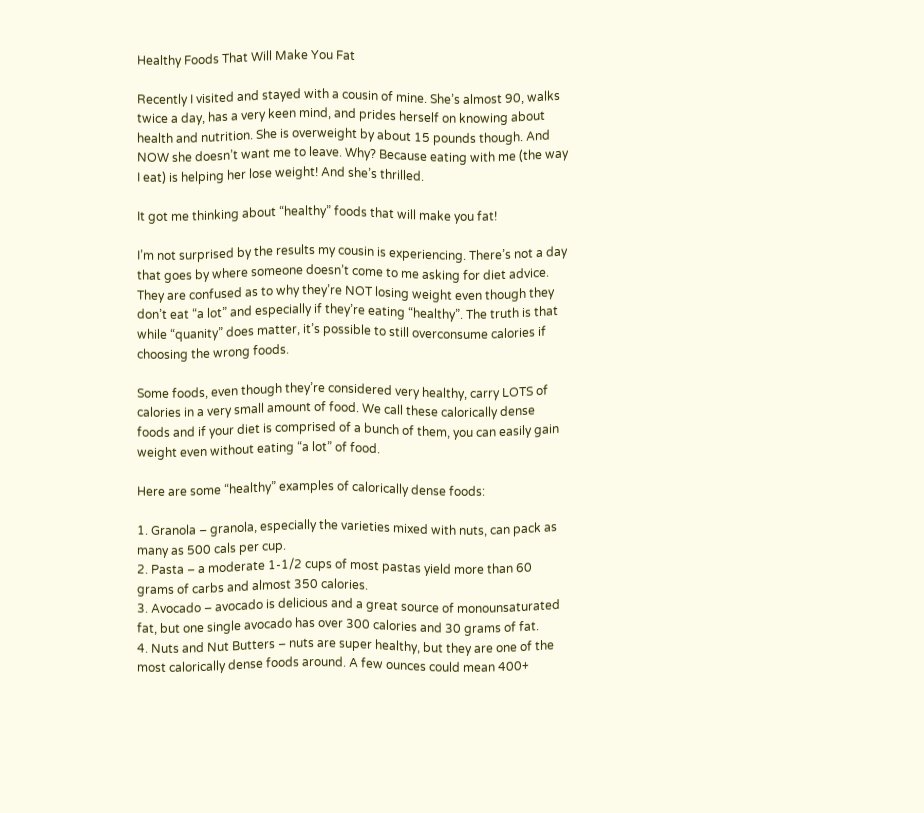Healthy Foods That Will Make You Fat

Recently I visited and stayed with a cousin of mine. She’s almost 90, walks twice a day, has a very keen mind, and prides herself on knowing about health and nutrition. She is overweight by about 15 pounds though. And NOW she doesn’t want me to leave. Why? Because eating with me (the way I eat) is helping her lose weight! And she’s thrilled.

It got me thinking about “healthy” foods that will make you fat!

I’m not surprised by the results my cousin is experiencing. There’s not a day that goes by where someone doesn’t come to me asking for diet advice. They are confused as to why they’re NOT losing weight even though they don’t eat “a lot” and especially if they’re eating “healthy”. The truth is that while “quanity” does matter, it’s possible to still overconsume calories if choosing the wrong foods.

Some foods, even though they’re considered very healthy, carry LOTS of calories in a very small amount of food. We call these calorically dense foods and if your diet is comprised of a bunch of them, you can easily gain weight even without eating “a lot” of food.

Here are some “healthy” examples of calorically dense foods:

1. Granola – granola, especially the varieties mixed with nuts, can pack as many as 500 cals per cup.
2. Pasta – a moderate 1-1/2 cups of most pastas yield more than 60 grams of carbs and almost 350 calories.
3. Avocado – avocado is delicious and a great source of monounsaturated fat, but one single avocado has over 300 calories and 30 grams of fat.
4. Nuts and Nut Butters – nuts are super healthy, but they are one of the most calorically dense foods around. A few ounces could mean 400+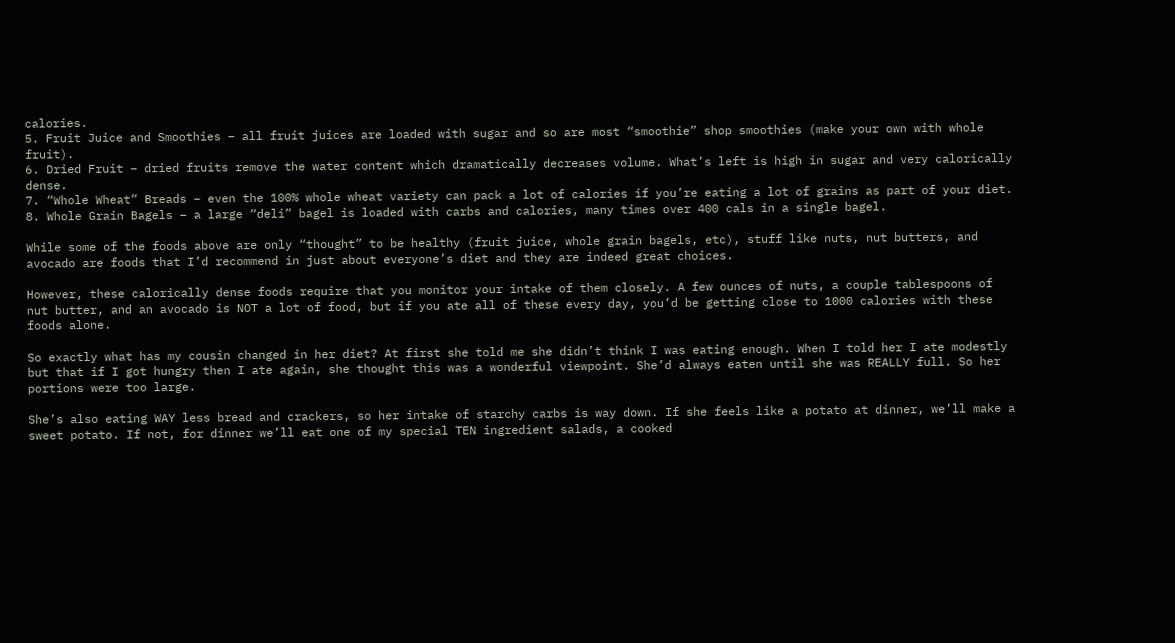calories.
5. Fruit Juice and Smoothies – all fruit juices are loaded with sugar and so are most “smoothie” shop smoothies (make your own with whole fruit).
6. Dried Fruit – dried fruits remove the water content which dramatically decreases volume. What’s left is high in sugar and very calorically dense.
7. “Whole Wheat” Breads – even the 100% whole wheat variety can pack a lot of calories if you’re eating a lot of grains as part of your diet.
8. Whole Grain Bagels – a large “deli” bagel is loaded with carbs and calories, many times over 400 cals in a single bagel.

While some of the foods above are only “thought” to be healthy (fruit juice, whole grain bagels, etc), stuff like nuts, nut butters, and avocado are foods that I’d recommend in just about everyone’s diet and they are indeed great choices.

However, these calorically dense foods require that you monitor your intake of them closely. A few ounces of nuts, a couple tablespoons of nut butter, and an avocado is NOT a lot of food, but if you ate all of these every day, you’d be getting close to 1000 calories with these foods alone.

So exactly what has my cousin changed in her diet? At first she told me she didn’t think I was eating enough. When I told her I ate modestly but that if I got hungry then I ate again, she thought this was a wonderful viewpoint. She’d always eaten until she was REALLY full. So her portions were too large.

She’s also eating WAY less bread and crackers, so her intake of starchy carbs is way down. If she feels like a potato at dinner, we’ll make a sweet potato. If not, for dinner we’ll eat one of my special TEN ingredient salads, a cooked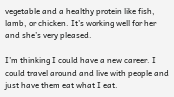vegetable and a healthy protein like fish, lamb, or chicken. It’s working well for her and she’s very pleased.

I’m thinking I could have a new career. I could travel around and live with people and just have them eat what I eat.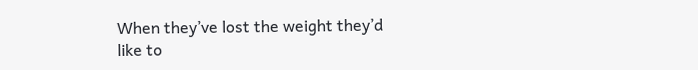When they’ve lost the weight they’d like to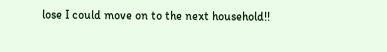lose I could move on to the next household!!